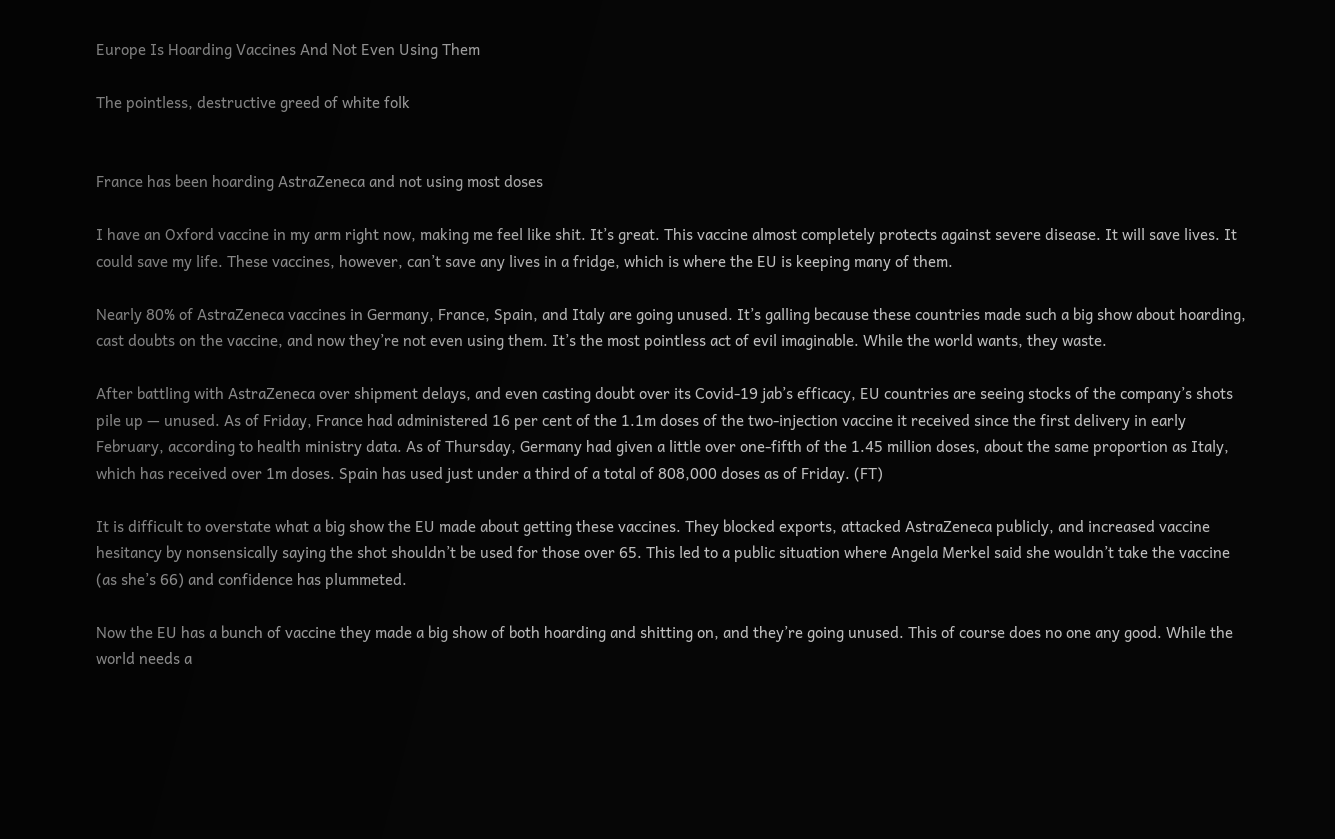Europe Is Hoarding Vaccines And Not Even Using Them

The pointless, destructive greed of white folk


France has been hoarding AstraZeneca and not using most doses

I have an Oxford vaccine in my arm right now, making me feel like shit. It’s great. This vaccine almost completely protects against severe disease. It will save lives. It could save my life. These vaccines, however, can’t save any lives in a fridge, which is where the EU is keeping many of them.

Nearly 80% of AstraZeneca vaccines in Germany, France, Spain, and Italy are going unused. It’s galling because these countries made such a big show about hoarding, cast doubts on the vaccine, and now they’re not even using them. It’s the most pointless act of evil imaginable. While the world wants, they waste.

After battling with AstraZeneca over shipment delays, and even casting doubt over its Covid-19 jab’s efficacy, EU countries are seeing stocks of the company’s shots pile up — unused. As of Friday, France had administered 16 per cent of the 1.1m doses of the two-injection vaccine it received since the first delivery in early February, according to health ministry data. As of Thursday, Germany had given a little over one-fifth of the 1.45 million doses, about the same proportion as Italy, which has received over 1m doses. Spain has used just under a third of a total of 808,000 doses as of Friday. (FT)

It is difficult to overstate what a big show the EU made about getting these vaccines. They blocked exports, attacked AstraZeneca publicly, and increased vaccine hesitancy by nonsensically saying the shot shouldn’t be used for those over 65. This led to a public situation where Angela Merkel said she wouldn’t take the vaccine (as she’s 66) and confidence has plummeted.

Now the EU has a bunch of vaccine they made a big show of both hoarding and shitting on, and they’re going unused. This of course does no one any good. While the world needs a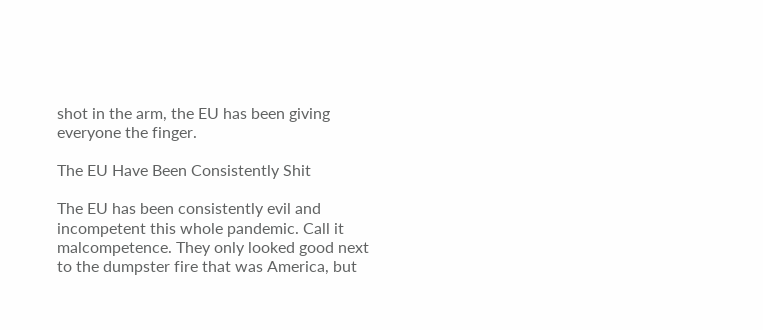shot in the arm, the EU has been giving everyone the finger.

The EU Have Been Consistently Shit

The EU has been consistently evil and incompetent this whole pandemic. Call it malcompetence. They only looked good next to the dumpster fire that was America, but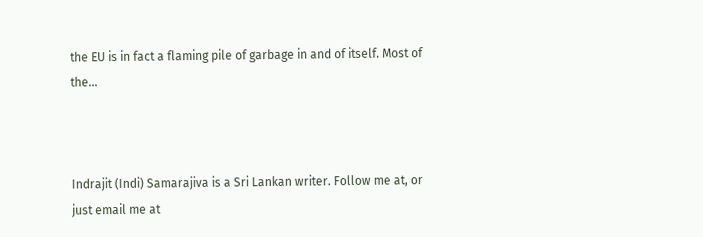the EU is in fact a flaming pile of garbage in and of itself. Most of the…



Indrajit (Indi) Samarajiva is a Sri Lankan writer. Follow me at, or just email me at